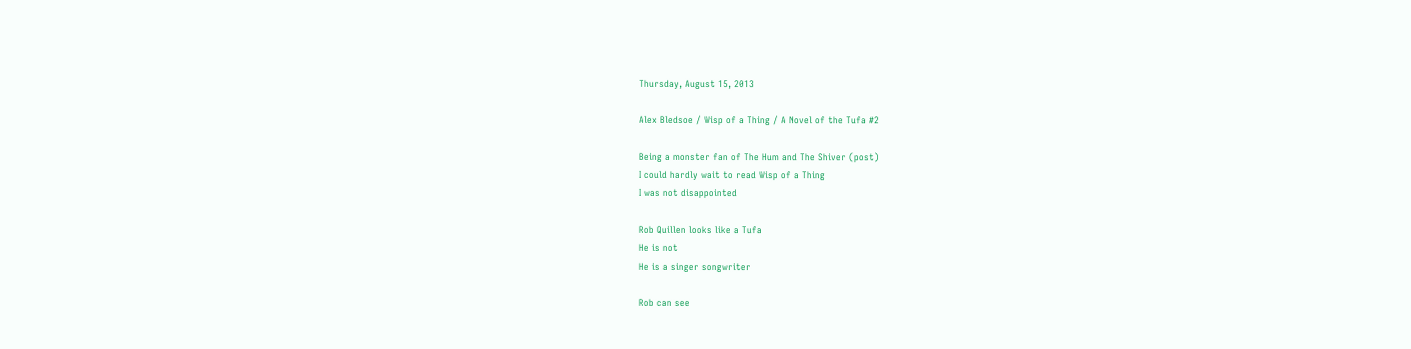Thursday, August 15, 2013

Alex Bledsoe / Wisp of a Thing / A Novel of the Tufa #2

Being a monster fan of The Hum and The Shiver (post)
I could hardly wait to read Wisp of a Thing
I was not disappointed

Rob Quillen looks like a Tufa
He is not
He is a singer songwriter

Rob can see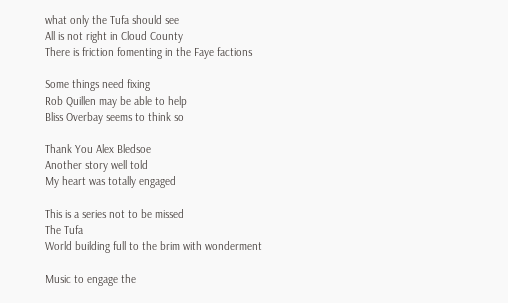what only the Tufa should see
All is not right in Cloud County
There is friction fomenting in the Faye factions

Some things need fixing
Rob Quillen may be able to help
Bliss Overbay seems to think so

Thank You Alex Bledsoe
Another story well told
My heart was totally engaged

This is a series not to be missed
The Tufa
World building full to the brim with wonderment

Music to engage the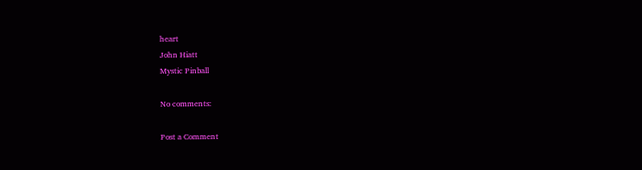heart
John Hiatt
Mystic Pinball

No comments:

Post a Comment